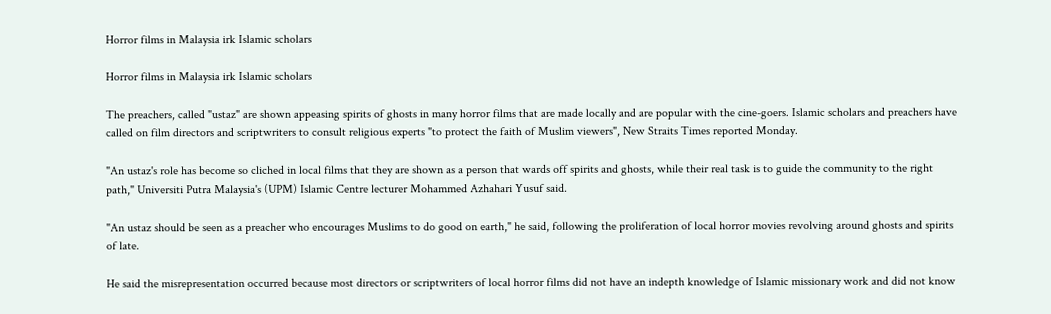Horror films in Malaysia irk Islamic scholars

Horror films in Malaysia irk Islamic scholars

The preachers, called "ustaz" are shown appeasing spirits of ghosts in many horror films that are made locally and are popular with the cine-goers. Islamic scholars and preachers have called on film directors and scriptwriters to consult religious experts "to protect the faith of Muslim viewers", New Straits Times reported Monday.

"An ustaz's role has become so cliched in local films that they are shown as a person that wards off spirits and ghosts, while their real task is to guide the community to the right path," Universiti Putra Malaysia's (UPM) Islamic Centre lecturer Mohammed Azhahari Yusuf said.

"An ustaz should be seen as a preacher who encourages Muslims to do good on earth," he said, following the proliferation of local horror movies revolving around ghosts and spirits of late.

He said the misrepresentation occurred because most directors or scriptwriters of local horror films did not have an indepth knowledge of Islamic missionary work and did not know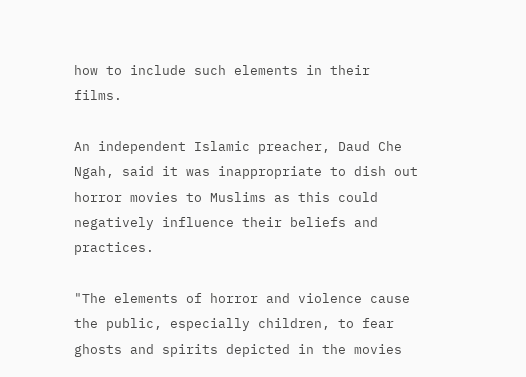how to include such elements in their films.

An independent Islamic preacher, Daud Che Ngah, said it was inappropriate to dish out horror movies to Muslims as this could negatively influence their beliefs and practices.

"The elements of horror and violence cause the public, especially children, to fear ghosts and spirits depicted in the movies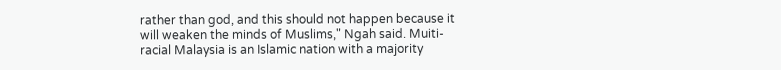rather than god, and this should not happen because it will weaken the minds of Muslims," Ngah said. Muiti-racial Malaysia is an Islamic nation with a majority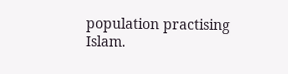population practising Islam.